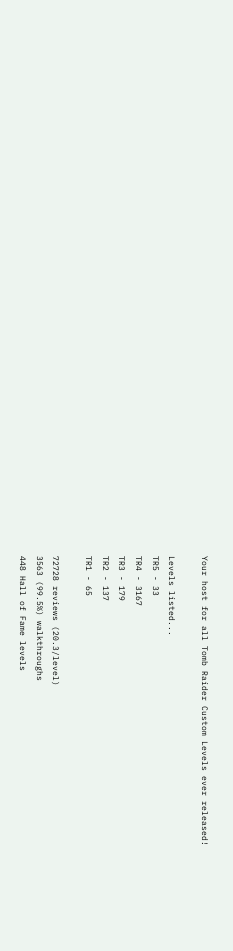Your host for all Tomb Raider Custom Levels ever released!

Levels listed...
TR5 - 33
TR4 - 3167
TR3 - 179
TR2 - 137
TR1 - 65

72728 reviews (20.3/level)
3563 (99.5%) walkthroughs
448 Hall of Fame levels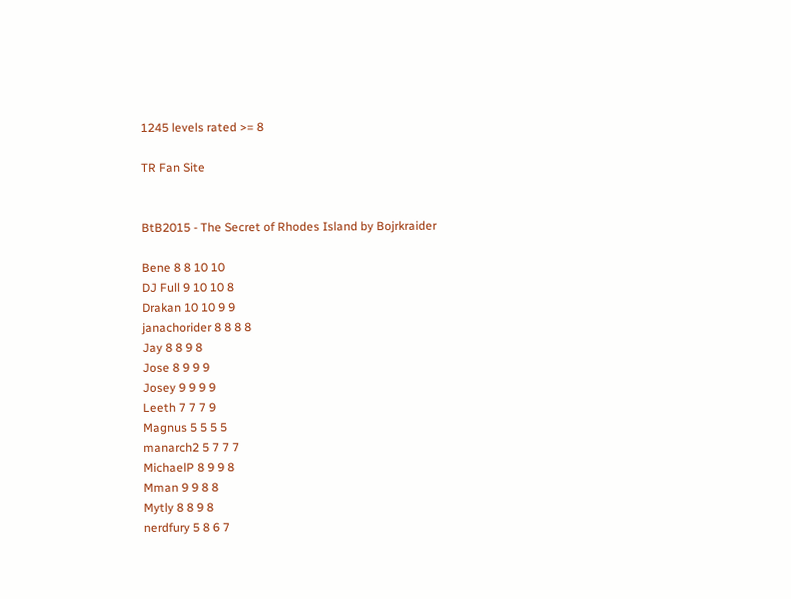1245 levels rated >= 8

TR Fan Site


BtB2015 - The Secret of Rhodes Island by Bojrkraider

Bene 8 8 10 10
DJ Full 9 10 10 8
Drakan 10 10 9 9
janachorider 8 8 8 8
Jay 8 8 9 8
Jose 8 9 9 9
Josey 9 9 9 9
Leeth 7 7 7 9
Magnus 5 5 5 5
manarch2 5 7 7 7
MichaelP 8 9 9 8
Mman 9 9 8 8
Mytly 8 8 9 8
nerdfury 5 8 6 7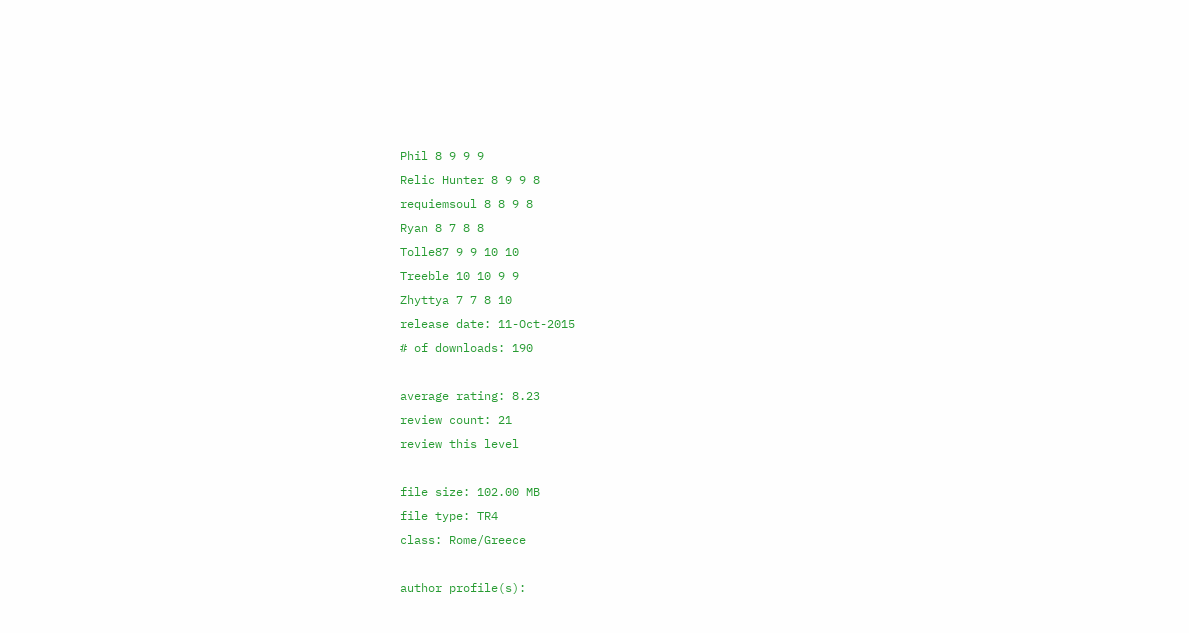Phil 8 9 9 9
Relic Hunter 8 9 9 8
requiemsoul 8 8 9 8
Ryan 8 7 8 8
Tolle87 9 9 10 10
Treeble 10 10 9 9
Zhyttya 7 7 8 10
release date: 11-Oct-2015
# of downloads: 190

average rating: 8.23
review count: 21
review this level

file size: 102.00 MB
file type: TR4
class: Rome/Greece

author profile(s):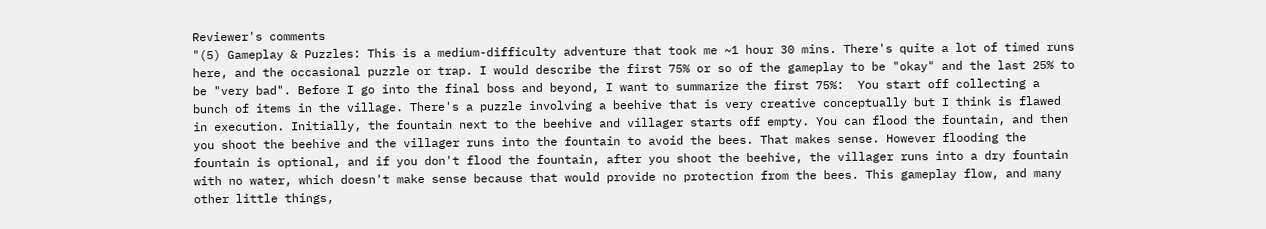Reviewer's comments
"(5) Gameplay & Puzzles: This is a medium-difficulty adventure that took me ~1 hour 30 mins. There's quite a lot of timed runs here, and the occasional puzzle or trap. I would describe the first 75% or so of the gameplay to be "okay" and the last 25% to be "very bad". Before I go into the final boss and beyond, I want to summarize the first 75%:  You start off collecting a bunch of items in the village. There's a puzzle involving a beehive that is very creative conceptually but I think is flawed in execution. Initially, the fountain next to the beehive and villager starts off empty. You can flood the fountain, and then you shoot the beehive and the villager runs into the fountain to avoid the bees. That makes sense. However flooding the fountain is optional, and if you don't flood the fountain, after you shoot the beehive, the villager runs into a dry fountain with no water, which doesn't make sense because that would provide no protection from the bees. This gameplay flow, and many other little things,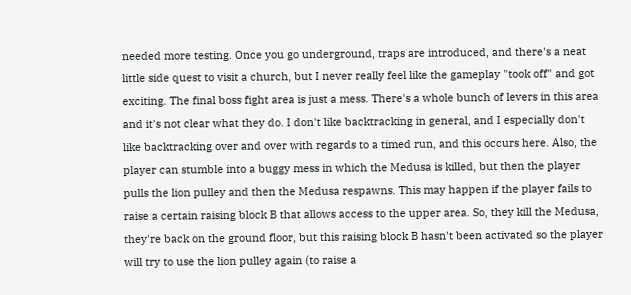needed more testing. Once you go underground, traps are introduced, and there's a neat little side quest to visit a church, but I never really feel like the gameplay "took off" and got exciting. The final boss fight area is just a mess. There's a whole bunch of levers in this area and it's not clear what they do. I don't like backtracking in general, and I especially don't like backtracking over and over with regards to a timed run, and this occurs here. Also, the player can stumble into a buggy mess in which the Medusa is killed, but then the player pulls the lion pulley and then the Medusa respawns. This may happen if the player fails to raise a certain raising block B that allows access to the upper area. So, they kill the Medusa, they're back on the ground floor, but this raising block B hasn't been activated so the player will try to use the lion pulley again (to raise a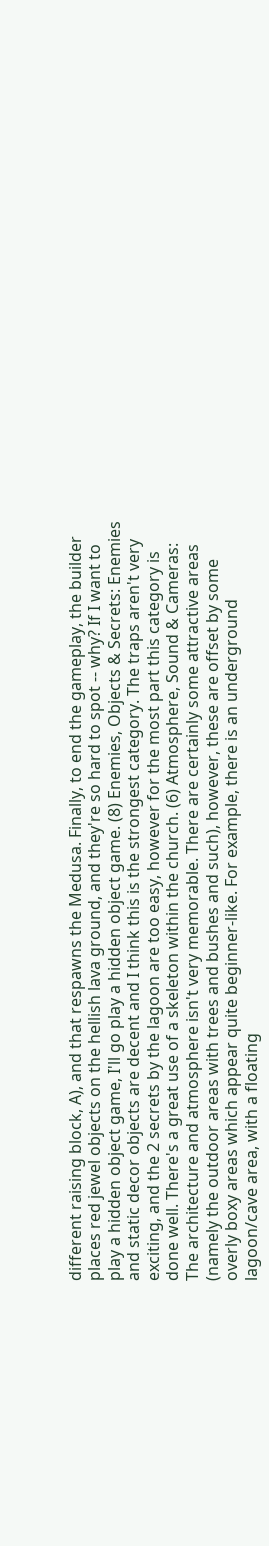different raising block, A), and that respawns the Medusa. Finally, to end the gameplay, the builder places red jewel objects on the hellish lava ground, and they're so hard to spot -- why? If I want to play a hidden object game, I'll go play a hidden object game. (8) Enemies, Objects & Secrets: Enemies and static decor objects are decent and I think this is the strongest category. The traps aren't very exciting, and the 2 secrets by the lagoon are too easy, however for the most part this category is done well. There's a great use of a skeleton within the church. (6) Atmosphere, Sound & Cameras: The architecture and atmosphere isn't very memorable. There are certainly some attractive areas (namely the outdoor areas with trees and bushes and such), however, these are offset by some overly boxy areas which appear quite beginner-like. For example, there is an underground lagoon/cave area, with a floating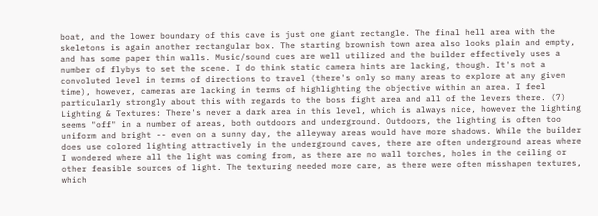boat, and the lower boundary of this cave is just one giant rectangle. The final hell area with the skeletons is again another rectangular box. The starting brownish town area also looks plain and empty, and has some paper thin walls. Music/sound cues are well utilized and the builder effectively uses a number of flybys to set the scene. I do think static camera hints are lacking, though. It's not a convoluted level in terms of directions to travel (there's only so many areas to explore at any given time), however, cameras are lacking in terms of highlighting the objective within an area. I feel particularly strongly about this with regards to the boss fight area and all of the levers there. (7) Lighting & Textures: There's never a dark area in this level, which is always nice, however the lighting seems "off" in a number of areas, both outdoors and underground. Outdoors, the lighting is often too uniform and bright -- even on a sunny day, the alleyway areas would have more shadows. While the builder does use colored lighting attractively in the underground caves, there are often underground areas where I wondered where all the light was coming from, as there are no wall torches, holes in the ceiling or other feasible sources of light. The texturing needed more care, as there were often misshapen textures, which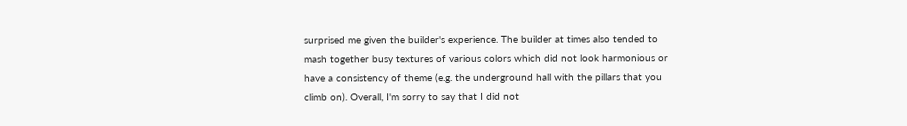surprised me given the builder's experience. The builder at times also tended to mash together busy textures of various colors which did not look harmonious or have a consistency of theme (e.g. the underground hall with the pillars that you climb on). Overall, I'm sorry to say that I did not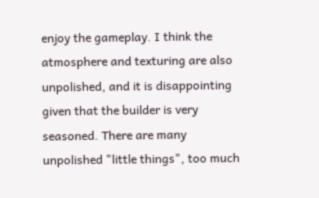enjoy the gameplay. I think the atmosphere and texturing are also unpolished, and it is disappointing given that the builder is very seasoned. There are many unpolished "little things", too much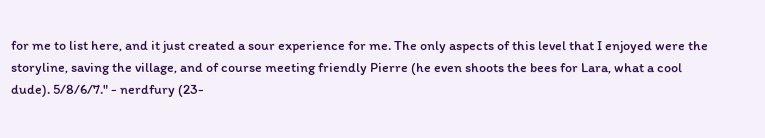for me to list here, and it just created a sour experience for me. The only aspects of this level that I enjoyed were the storyline, saving the village, and of course meeting friendly Pierre (he even shoots the bees for Lara, what a cool dude). 5/8/6/7." - nerdfury (23-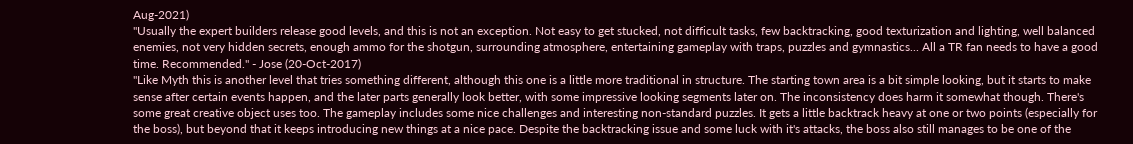Aug-2021)
"Usually the expert builders release good levels, and this is not an exception. Not easy to get stucked, not difficult tasks, few backtracking, good texturization and lighting, well balanced enemies, not very hidden secrets, enough ammo for the shotgun, surrounding atmosphere, entertaining gameplay with traps, puzzles and gymnastics... All a TR fan needs to have a good time. Recommended." - Jose (20-Oct-2017)
"Like Myth this is another level that tries something different, although this one is a little more traditional in structure. The starting town area is a bit simple looking, but it starts to make sense after certain events happen, and the later parts generally look better, with some impressive looking segments later on. The inconsistency does harm it somewhat though. There's some great creative object uses too. The gameplay includes some nice challenges and interesting non-standard puzzles. It gets a little backtrack heavy at one or two points (especially for the boss), but beyond that it keeps introducing new things at a nice pace. Despite the backtracking issue and some luck with it's attacks, the boss also still manages to be one of the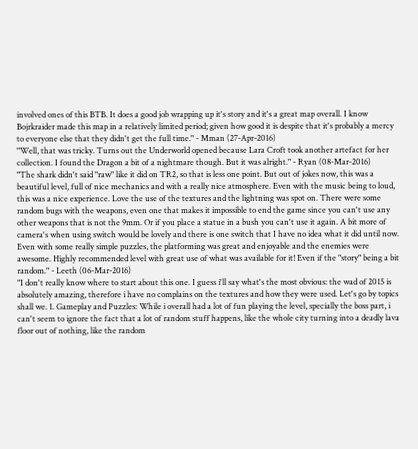involved ones of this BTB. It does a good job wrapping up it's story and it's a great map overall. I know Bojrkraider made this map in a relatively limited period; given how good it is despite that it's probably a mercy to everyone else that they didn't get the full time." - Mman (27-Apr-2016)
"Well, that was tricky. Turns out the Underworld opened because Lara Croft took another artefact for her collection. I found the Dragon a bit of a nightmare though. But it was alright." - Ryan (08-Mar-2016)
"The shark didn't said "raw" like it did on TR2, so that is less one point. But out of jokes now, this was a beautiful level, full of nice mechanics and with a really nice atmosphere. Even with the music being to loud, this was a nice experience. Love the use of the textures and the lightning was spot on. There were some random bugs with the weapons, even one that makes it impossible to end the game since you can't use any other weapons that is not the 9mm. Or if you place a statue in a bush you can't use it again. A bit more of camera's when using switch would be lovely and there is one switch that I have no idea what it did until now. Even with some really simple puzzles, the platforming was great and enjoyable and the enemies were awesome. Highly recommended level with great use of what was available for it! Even if the "story" being a bit random." - Leeth (06-Mar-2016)
"I don't really know where to start about this one. I guess i'll say what's the most obvious: the wad of 2015 is absolutely amazing, therefore i have no complains on the textures and how they were used. Let's go by topics shall we. 1. Gameplay and Puzzles: While i overall had a lot of fun playing the level, specially the boss part, i can't seem to ignore the fact that a lot of random stuff happens, like the whole city turning into a deadly lava floor out of nothing, like the random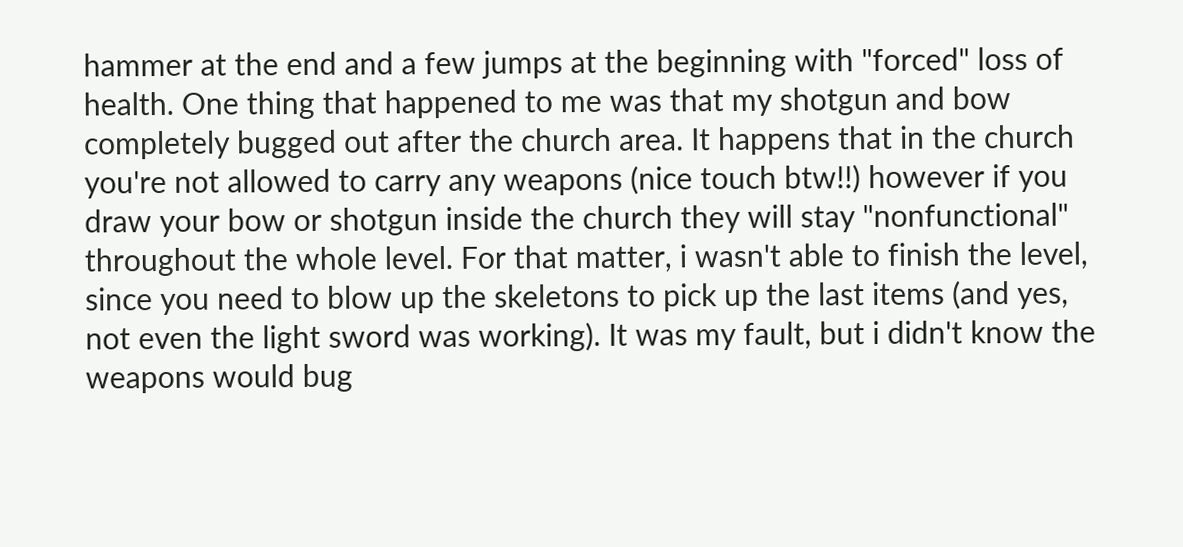hammer at the end and a few jumps at the beginning with "forced" loss of health. One thing that happened to me was that my shotgun and bow completely bugged out after the church area. It happens that in the church you're not allowed to carry any weapons (nice touch btw!!) however if you draw your bow or shotgun inside the church they will stay "nonfunctional" throughout the whole level. For that matter, i wasn't able to finish the level, since you need to blow up the skeletons to pick up the last items (and yes, not even the light sword was working). It was my fault, but i didn't know the weapons would bug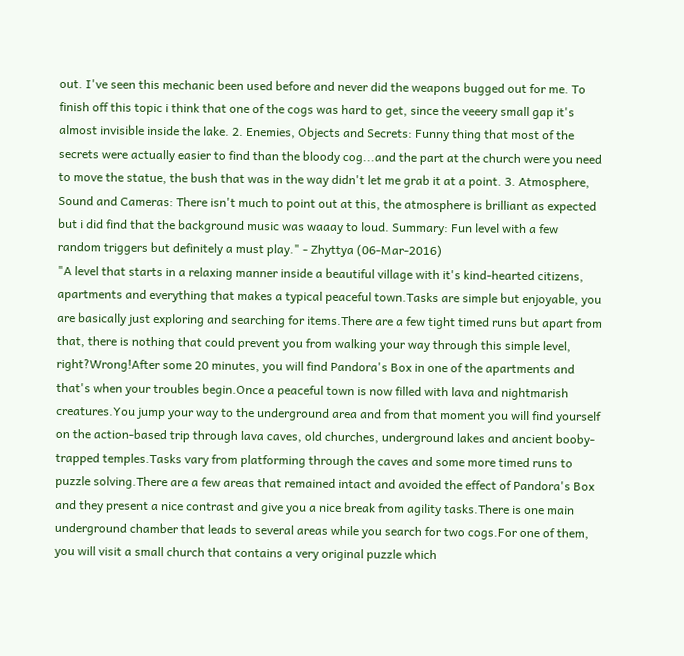out. I've seen this mechanic been used before and never did the weapons bugged out for me. To finish off this topic i think that one of the cogs was hard to get, since the veeery small gap it's almost invisible inside the lake. 2. Enemies, Objects and Secrets: Funny thing that most of the secrets were actually easier to find than the bloody cog...and the part at the church were you need to move the statue, the bush that was in the way didn't let me grab it at a point. 3. Atmosphere, Sound and Cameras: There isn't much to point out at this, the atmosphere is brilliant as expected but i did find that the background music was waaay to loud. Summary: Fun level with a few random triggers but definitely a must play." - Zhyttya (06-Mar-2016)
"A level that starts in a relaxing manner inside a beautiful village with it's kind-hearted citizens, apartments and everything that makes a typical peaceful town.Tasks are simple but enjoyable, you are basically just exploring and searching for items.There are a few tight timed runs but apart from that, there is nothing that could prevent you from walking your way through this simple level, right?Wrong!After some 20 minutes, you will find Pandora's Box in one of the apartments and that's when your troubles begin.Once a peaceful town is now filled with lava and nightmarish creatures.You jump your way to the underground area and from that moment you will find yourself on the action-based trip through lava caves, old churches, underground lakes and ancient booby- trapped temples.Tasks vary from platforming through the caves and some more timed runs to puzzle solving.There are a few areas that remained intact and avoided the effect of Pandora's Box and they present a nice contrast and give you a nice break from agility tasks.There is one main underground chamber that leads to several areas while you search for two cogs.For one of them, you will visit a small church that contains a very original puzzle which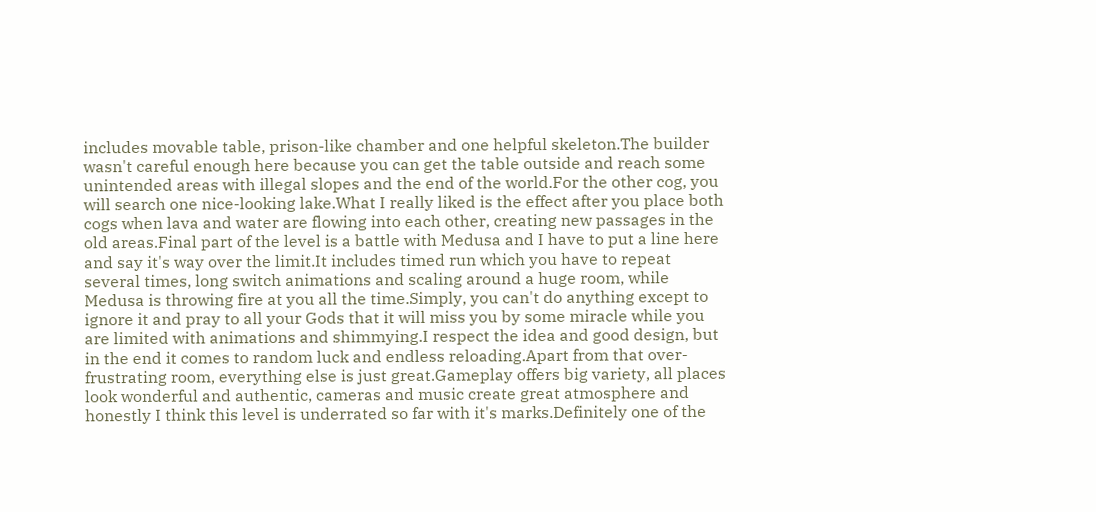includes movable table, prison-like chamber and one helpful skeleton.The builder wasn't careful enough here because you can get the table outside and reach some unintended areas with illegal slopes and the end of the world.For the other cog, you will search one nice-looking lake.What I really liked is the effect after you place both cogs when lava and water are flowing into each other, creating new passages in the old areas.Final part of the level is a battle with Medusa and I have to put a line here and say it's way over the limit.It includes timed run which you have to repeat several times, long switch animations and scaling around a huge room, while Medusa is throwing fire at you all the time.Simply, you can't do anything except to ignore it and pray to all your Gods that it will miss you by some miracle while you are limited with animations and shimmying.I respect the idea and good design, but in the end it comes to random luck and endless reloading.Apart from that over- frustrating room, everything else is just great.Gameplay offers big variety, all places look wonderful and authentic, cameras and music create great atmosphere and honestly I think this level is underrated so far with it's marks.Definitely one of the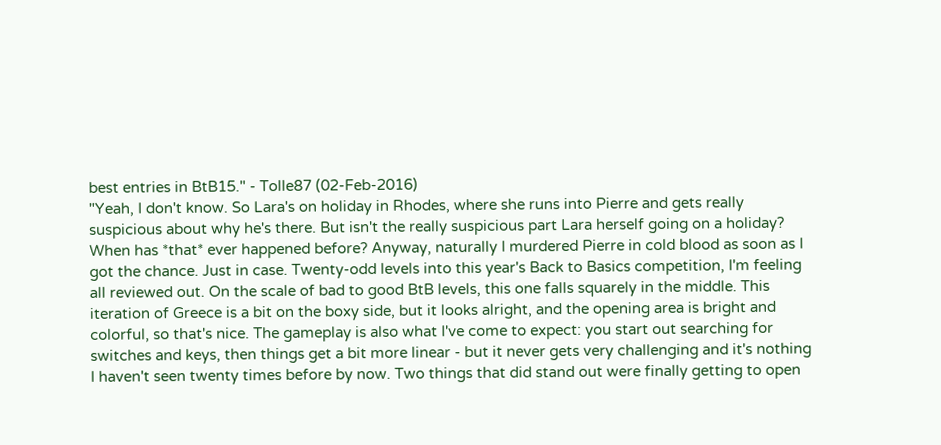best entries in BtB15." - Tolle87 (02-Feb-2016)
"Yeah, I don't know. So Lara's on holiday in Rhodes, where she runs into Pierre and gets really suspicious about why he's there. But isn't the really suspicious part Lara herself going on a holiday? When has *that* ever happened before? Anyway, naturally I murdered Pierre in cold blood as soon as I got the chance. Just in case. Twenty-odd levels into this year's Back to Basics competition, I'm feeling all reviewed out. On the scale of bad to good BtB levels, this one falls squarely in the middle. This iteration of Greece is a bit on the boxy side, but it looks alright, and the opening area is bright and colorful, so that's nice. The gameplay is also what I've come to expect: you start out searching for switches and keys, then things get a bit more linear - but it never gets very challenging and it's nothing I haven't seen twenty times before by now. Two things that did stand out were finally getting to open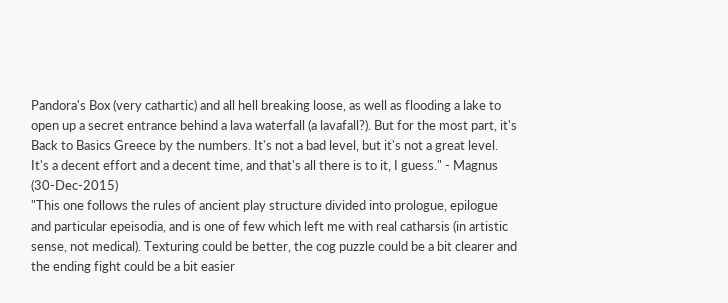Pandora's Box (very cathartic) and all hell breaking loose, as well as flooding a lake to open up a secret entrance behind a lava waterfall (a lavafall?). But for the most part, it's Back to Basics Greece by the numbers. It's not a bad level, but it's not a great level. It's a decent effort and a decent time, and that's all there is to it, I guess." - Magnus (30-Dec-2015)
"This one follows the rules of ancient play structure divided into prologue, epilogue and particular epeisodia, and is one of few which left me with real catharsis (in artistic sense, not medical). Texturing could be better, the cog puzzle could be a bit clearer and the ending fight could be a bit easier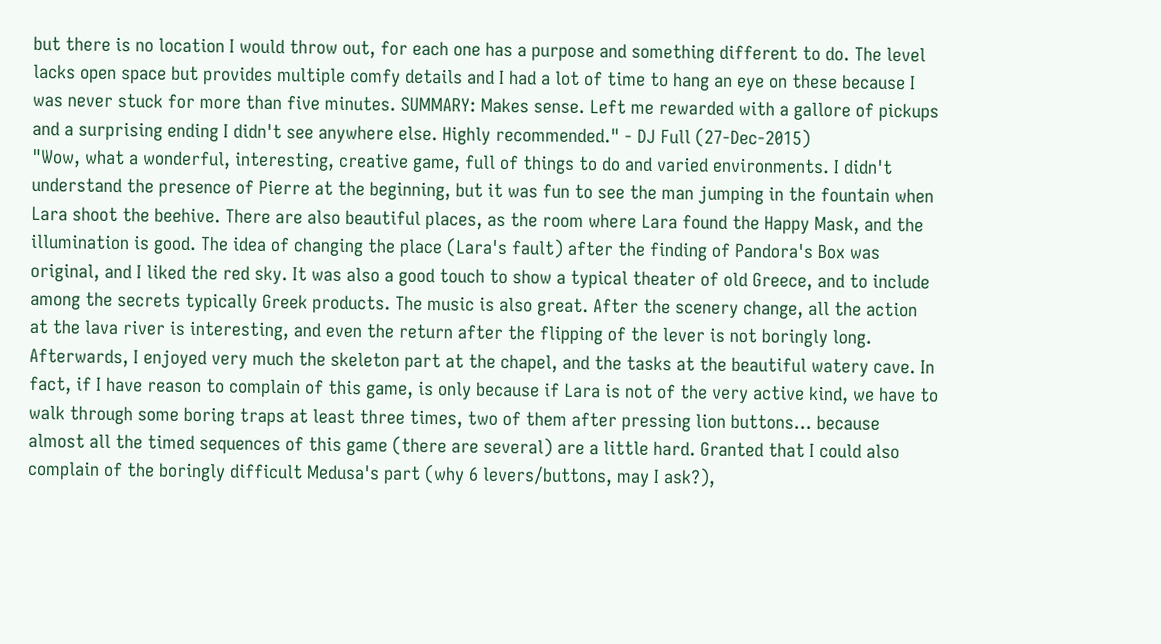but there is no location I would throw out, for each one has a purpose and something different to do. The level lacks open space but provides multiple comfy details and I had a lot of time to hang an eye on these because I was never stuck for more than five minutes. SUMMARY: Makes sense. Left me rewarded with a gallore of pickups and a surprising ending I didn't see anywhere else. Highly recommended." - DJ Full (27-Dec-2015)
"Wow, what a wonderful, interesting, creative game, full of things to do and varied environments. I didn't understand the presence of Pierre at the beginning, but it was fun to see the man jumping in the fountain when Lara shoot the beehive. There are also beautiful places, as the room where Lara found the Happy Mask, and the illumination is good. The idea of changing the place (Lara's fault) after the finding of Pandora's Box was original, and I liked the red sky. It was also a good touch to show a typical theater of old Greece, and to include among the secrets typically Greek products. The music is also great. After the scenery change, all the action at the lava river is interesting, and even the return after the flipping of the lever is not boringly long. Afterwards, I enjoyed very much the skeleton part at the chapel, and the tasks at the beautiful watery cave. In fact, if I have reason to complain of this game, is only because if Lara is not of the very active kind, we have to walk through some boring traps at least three times, two of them after pressing lion buttons... because almost all the timed sequences of this game (there are several) are a little hard. Granted that I could also complain of the boringly difficult Medusa's part (why 6 levers/buttons, may I ask?),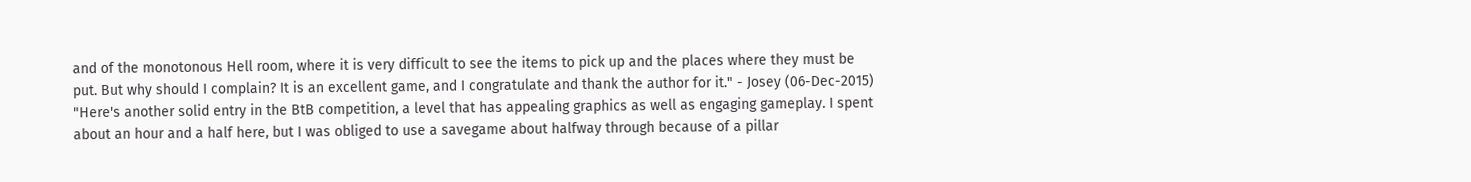and of the monotonous Hell room, where it is very difficult to see the items to pick up and the places where they must be put. But why should I complain? It is an excellent game, and I congratulate and thank the author for it." - Josey (06-Dec-2015)
"Here's another solid entry in the BtB competition, a level that has appealing graphics as well as engaging gameplay. I spent about an hour and a half here, but I was obliged to use a savegame about halfway through because of a pillar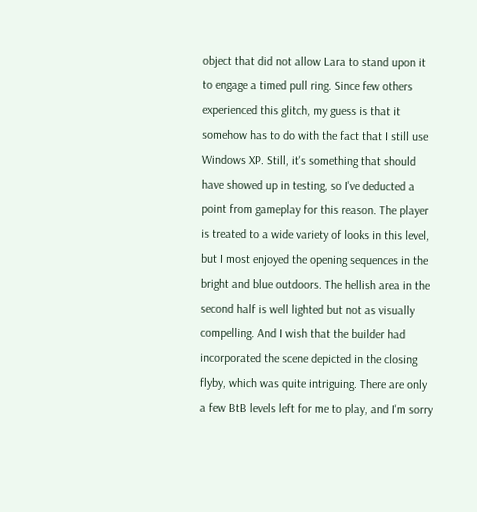object that did not allow Lara to stand upon it to engage a timed pull ring. Since few others experienced this glitch, my guess is that it somehow has to do with the fact that I still use Windows XP. Still, it's something that should have showed up in testing, so I've deducted a point from gameplay for this reason. The player is treated to a wide variety of looks in this level, but I most enjoyed the opening sequences in the bright and blue outdoors. The hellish area in the second half is well lighted but not as visually compelling. And I wish that the builder had incorporated the scene depicted in the closing flyby, which was quite intriguing. There are only a few BtB levels left for me to play, and I'm sorry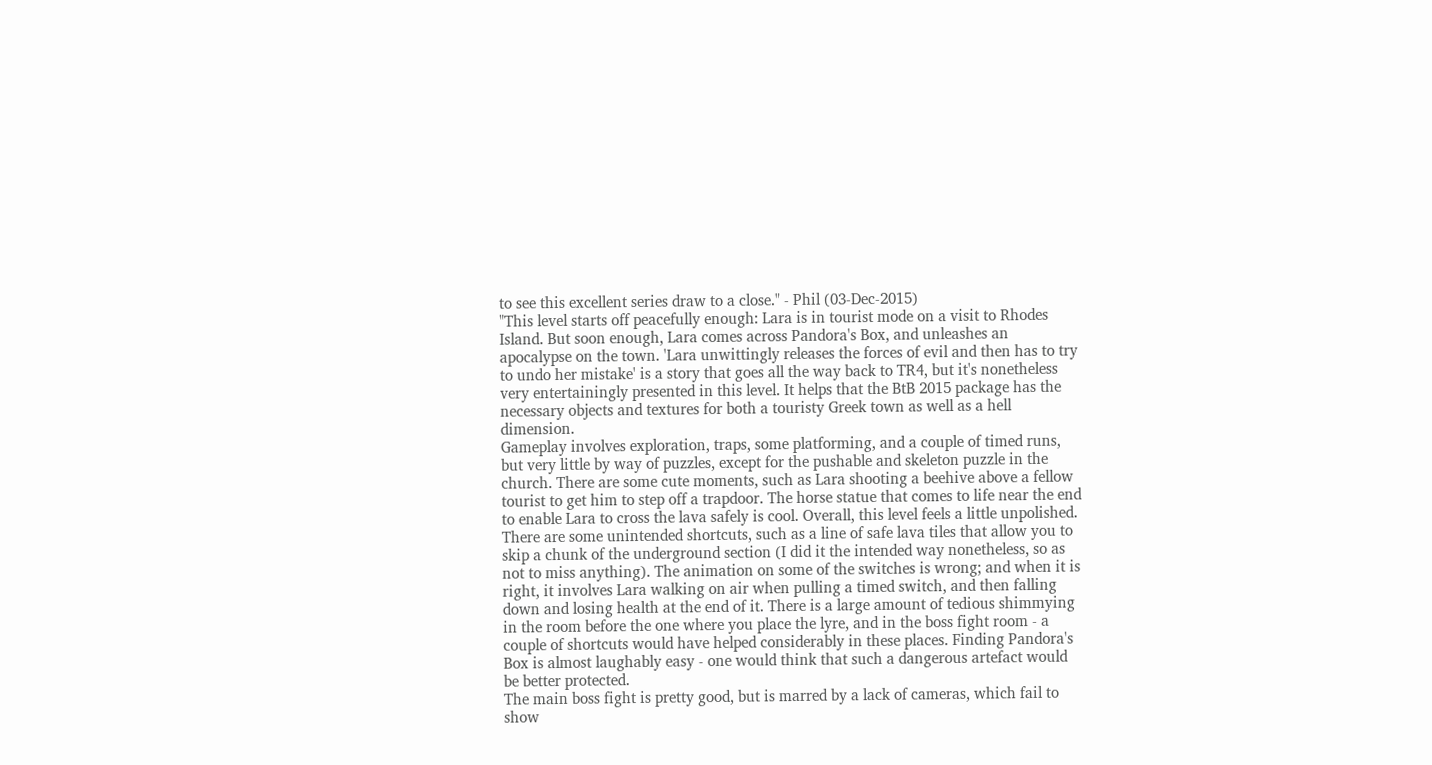to see this excellent series draw to a close." - Phil (03-Dec-2015)
"This level starts off peacefully enough: Lara is in tourist mode on a visit to Rhodes Island. But soon enough, Lara comes across Pandora's Box, and unleashes an apocalypse on the town. 'Lara unwittingly releases the forces of evil and then has to try to undo her mistake' is a story that goes all the way back to TR4, but it's nonetheless very entertainingly presented in this level. It helps that the BtB 2015 package has the necessary objects and textures for both a touristy Greek town as well as a hell dimension.
Gameplay involves exploration, traps, some platforming, and a couple of timed runs, but very little by way of puzzles, except for the pushable and skeleton puzzle in the church. There are some cute moments, such as Lara shooting a beehive above a fellow tourist to get him to step off a trapdoor. The horse statue that comes to life near the end to enable Lara to cross the lava safely is cool. Overall, this level feels a little unpolished. There are some unintended shortcuts, such as a line of safe lava tiles that allow you to skip a chunk of the underground section (I did it the intended way nonetheless, so as not to miss anything). The animation on some of the switches is wrong; and when it is right, it involves Lara walking on air when pulling a timed switch, and then falling down and losing health at the end of it. There is a large amount of tedious shimmying in the room before the one where you place the lyre, and in the boss fight room - a couple of shortcuts would have helped considerably in these places. Finding Pandora's Box is almost laughably easy - one would think that such a dangerous artefact would be better protected.
The main boss fight is pretty good, but is marred by a lack of cameras, which fail to show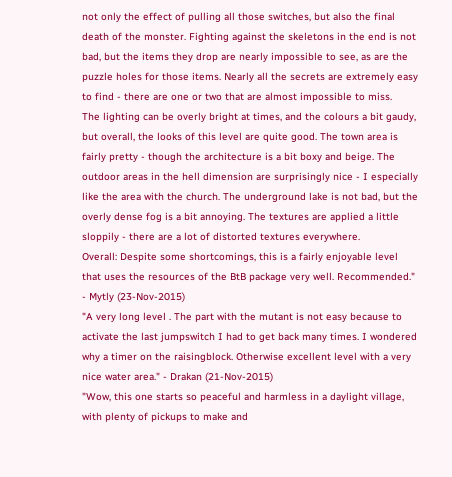not only the effect of pulling all those switches, but also the final death of the monster. Fighting against the skeletons in the end is not bad, but the items they drop are nearly impossible to see, as are the puzzle holes for those items. Nearly all the secrets are extremely easy to find - there are one or two that are almost impossible to miss.
The lighting can be overly bright at times, and the colours a bit gaudy, but overall, the looks of this level are quite good. The town area is fairly pretty - though the architecture is a bit boxy and beige. The outdoor areas in the hell dimension are surprisingly nice - I especially like the area with the church. The underground lake is not bad, but the overly dense fog is a bit annoying. The textures are applied a little sloppily - there are a lot of distorted textures everywhere.
Overall: Despite some shortcomings, this is a fairly enjoyable level that uses the resources of the BtB package very well. Recommended." - Mytly (23-Nov-2015)
"A very long level . The part with the mutant is not easy because to activate the last jumpswitch I had to get back many times. I wondered why a timer on the raisingblock. Otherwise excellent level with a very nice water area." - Drakan (21-Nov-2015)
"Wow, this one starts so peaceful and harmless in a daylight village, with plenty of pickups to make and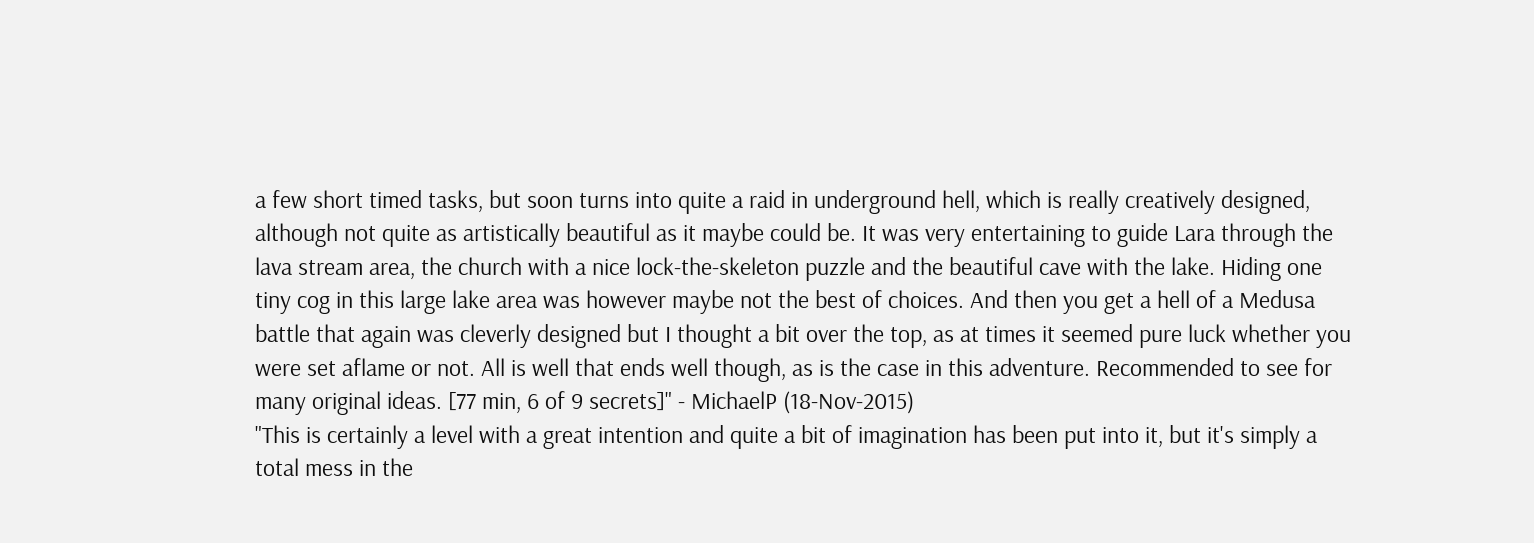a few short timed tasks, but soon turns into quite a raid in underground hell, which is really creatively designed, although not quite as artistically beautiful as it maybe could be. It was very entertaining to guide Lara through the lava stream area, the church with a nice lock-the-skeleton puzzle and the beautiful cave with the lake. Hiding one tiny cog in this large lake area was however maybe not the best of choices. And then you get a hell of a Medusa battle that again was cleverly designed but I thought a bit over the top, as at times it seemed pure luck whether you were set aflame or not. All is well that ends well though, as is the case in this adventure. Recommended to see for many original ideas. [77 min, 6 of 9 secrets]" - MichaelP (18-Nov-2015)
"This is certainly a level with a great intention and quite a bit of imagination has been put into it, but it's simply a total mess in the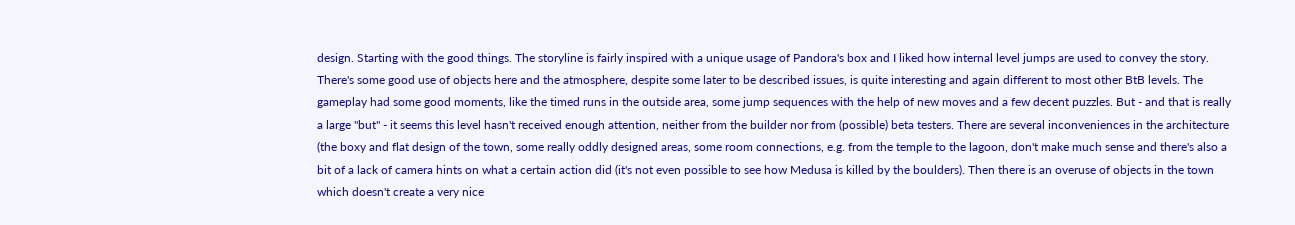design. Starting with the good things. The storyline is fairly inspired with a unique usage of Pandora's box and I liked how internal level jumps are used to convey the story. There's some good use of objects here and the atmosphere, despite some later to be described issues, is quite interesting and again different to most other BtB levels. The gameplay had some good moments, like the timed runs in the outside area, some jump sequences with the help of new moves and a few decent puzzles. But - and that is really a large "but" - it seems this level hasn't received enough attention, neither from the builder nor from (possible) beta testers. There are several inconveniences in the architecture (the boxy and flat design of the town, some really oddly designed areas, some room connections, e.g. from the temple to the lagoon, don't make much sense and there's also a bit of a lack of camera hints on what a certain action did (it's not even possible to see how Medusa is killed by the boulders). Then there is an overuse of objects in the town which doesn't create a very nice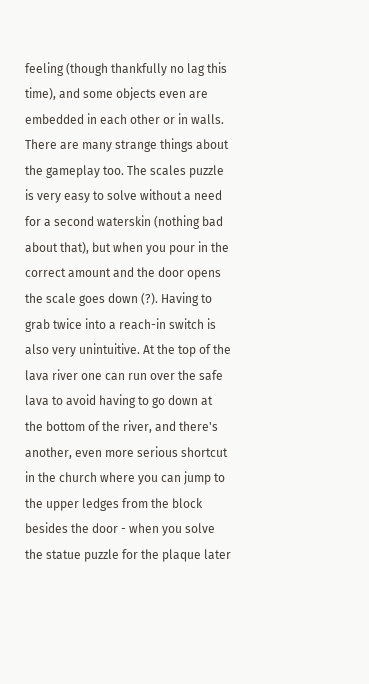feeling (though thankfully no lag this time), and some objects even are embedded in each other or in walls. There are many strange things about the gameplay too. The scales puzzle is very easy to solve without a need for a second waterskin (nothing bad about that), but when you pour in the correct amount and the door opens the scale goes down (?). Having to grab twice into a reach-in switch is also very unintuitive. At the top of the lava river one can run over the safe lava to avoid having to go down at the bottom of the river, and there's another, even more serious shortcut in the church where you can jump to the upper ledges from the block besides the door - when you solve the statue puzzle for the plaque later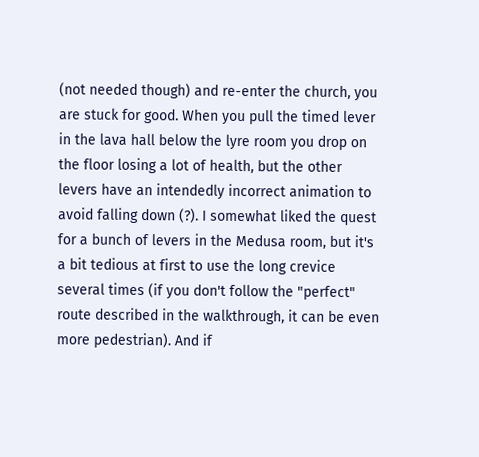(not needed though) and re-enter the church, you are stuck for good. When you pull the timed lever in the lava hall below the lyre room you drop on the floor losing a lot of health, but the other levers have an intendedly incorrect animation to avoid falling down (?). I somewhat liked the quest for a bunch of levers in the Medusa room, but it's a bit tedious at first to use the long crevice several times (if you don't follow the "perfect" route described in the walkthrough, it can be even more pedestrian). And if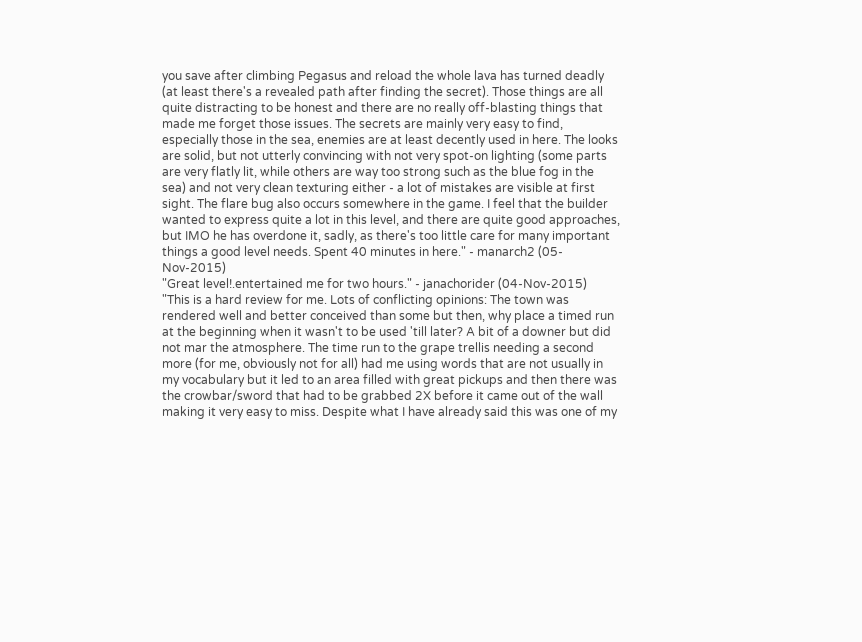you save after climbing Pegasus and reload the whole lava has turned deadly (at least there's a revealed path after finding the secret). Those things are all quite distracting to be honest and there are no really off-blasting things that made me forget those issues. The secrets are mainly very easy to find, especially those in the sea, enemies are at least decently used in here. The looks are solid, but not utterly convincing with not very spot-on lighting (some parts are very flatly lit, while others are way too strong such as the blue fog in the sea) and not very clean texturing either - a lot of mistakes are visible at first sight. The flare bug also occurs somewhere in the game. I feel that the builder wanted to express quite a lot in this level, and there are quite good approaches, but IMO he has overdone it, sadly, as there's too little care for many important things a good level needs. Spent 40 minutes in here." - manarch2 (05-Nov-2015)
"Great level!.entertained me for two hours." - janachorider (04-Nov-2015)
"This is a hard review for me. Lots of conflicting opinions: The town was rendered well and better conceived than some but then, why place a timed run at the beginning when it wasn't to be used 'till later? A bit of a downer but did not mar the atmosphere. The time run to the grape trellis needing a second more (for me, obviously not for all) had me using words that are not usually in my vocabulary but it led to an area filled with great pickups and then there was the crowbar/sword that had to be grabbed 2X before it came out of the wall making it very easy to miss. Despite what I have already said this was one of my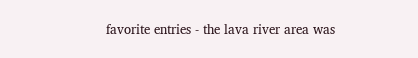favorite entries - the lava river area was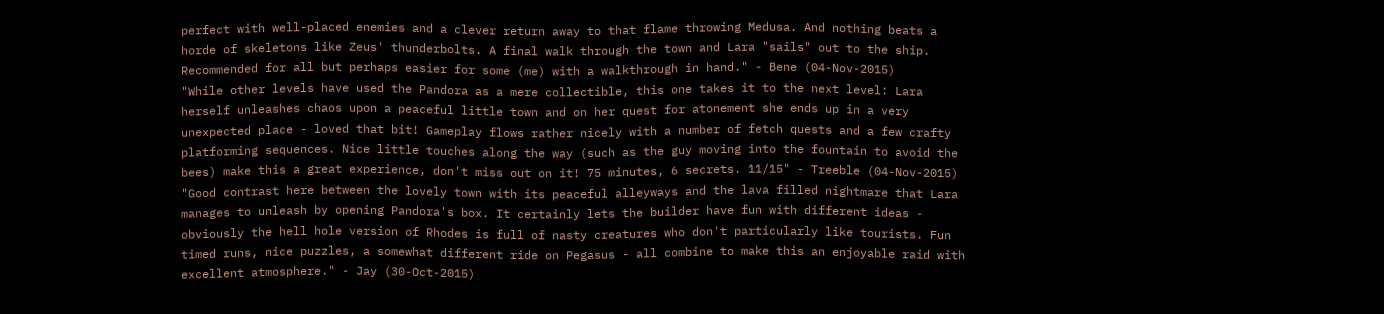perfect with well-placed enemies and a clever return away to that flame throwing Medusa. And nothing beats a horde of skeletons like Zeus' thunderbolts. A final walk through the town and Lara "sails" out to the ship. Recommended for all but perhaps easier for some (me) with a walkthrough in hand." - Bene (04-Nov-2015)
"While other levels have used the Pandora as a mere collectible, this one takes it to the next level: Lara herself unleashes chaos upon a peaceful little town and on her quest for atonement she ends up in a very unexpected place - loved that bit! Gameplay flows rather nicely with a number of fetch quests and a few crafty platforming sequences. Nice little touches along the way (such as the guy moving into the fountain to avoid the bees) make this a great experience, don't miss out on it! 75 minutes, 6 secrets. 11/15" - Treeble (04-Nov-2015)
"Good contrast here between the lovely town with its peaceful alleyways and the lava filled nightmare that Lara manages to unleash by opening Pandora's box. It certainly lets the builder have fun with different ideas - obviously the hell hole version of Rhodes is full of nasty creatures who don't particularly like tourists. Fun timed runs, nice puzzles, a somewhat different ride on Pegasus - all combine to make this an enjoyable raid with excellent atmosphere." - Jay (30-Oct-2015)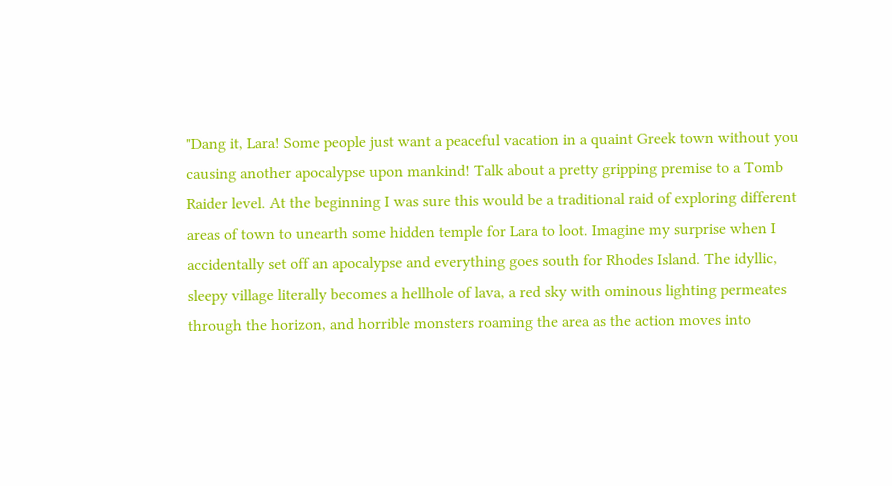"Dang it, Lara! Some people just want a peaceful vacation in a quaint Greek town without you causing another apocalypse upon mankind! Talk about a pretty gripping premise to a Tomb Raider level. At the beginning I was sure this would be a traditional raid of exploring different areas of town to unearth some hidden temple for Lara to loot. Imagine my surprise when I accidentally set off an apocalypse and everything goes south for Rhodes Island. The idyllic, sleepy village literally becomes a hellhole of lava, a red sky with ominous lighting permeates through the horizon, and horrible monsters roaming the area as the action moves into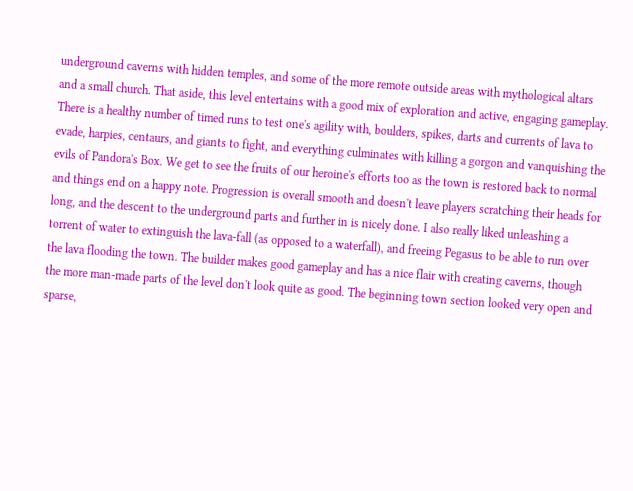underground caverns with hidden temples, and some of the more remote outside areas with mythological altars and a small church. That aside, this level entertains with a good mix of exploration and active, engaging gameplay. There is a healthy number of timed runs to test one's agility with, boulders, spikes, darts and currents of lava to evade, harpies, centaurs, and giants to fight, and everything culminates with killing a gorgon and vanquishing the evils of Pandora's Box. We get to see the fruits of our heroine's efforts too as the town is restored back to normal and things end on a happy note. Progression is overall smooth and doesn't leave players scratching their heads for long, and the descent to the underground parts and further in is nicely done. I also really liked unleashing a torrent of water to extinguish the lava-fall (as opposed to a waterfall), and freeing Pegasus to be able to run over the lava flooding the town. The builder makes good gameplay and has a nice flair with creating caverns, though the more man-made parts of the level don't look quite as good. The beginning town section looked very open and sparse,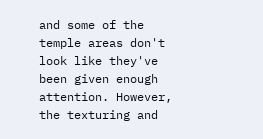and some of the temple areas don't look like they've been given enough attention. However, the texturing and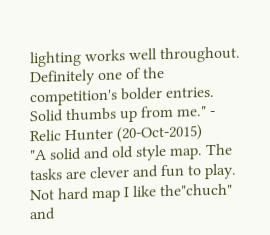lighting works well throughout. Definitely one of the competition's bolder entries. Solid thumbs up from me." - Relic Hunter (20-Oct-2015)
"A solid and old style map. The tasks are clever and fun to play. Not hard map I like the"chuch" and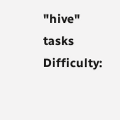"hive" tasks Difficulty: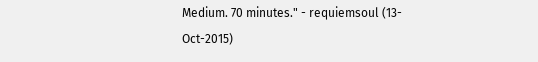Medium. 70 minutes." - requiemsoul (13-Oct-2015)